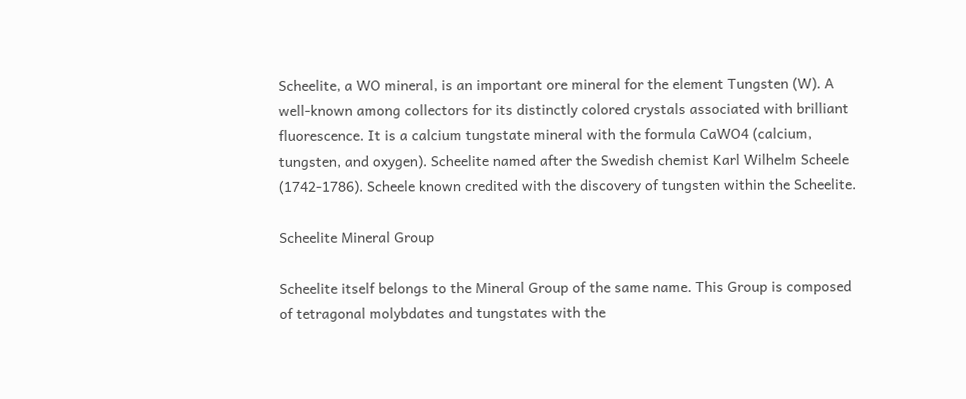Scheelite, a WO mineral, is an important ore mineral for the element Tungsten (W). A well-known among collectors for its distinctly colored crystals associated with brilliant fluorescence. It is a calcium tungstate mineral with the formula CaWO4 (calcium, tungsten, and oxygen). Scheelite named after the Swedish chemist Karl Wilhelm Scheele (1742-1786). Scheele known credited with the discovery of tungsten within the Scheelite.

Scheelite Mineral Group

Scheelite itself belongs to the Mineral Group of the same name. This Group is composed of tetragonal molybdates and tungstates with the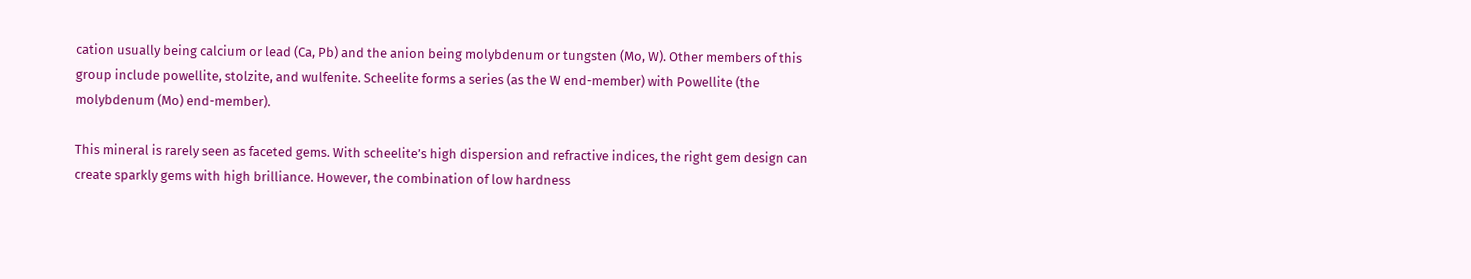cation usually being calcium or lead (Ca, Pb) and the anion being molybdenum or tungsten (Mo, W). Other members of this group include powellite, stolzite, and wulfenite. Scheelite forms a series (as the W end-member) with Powellite (the molybdenum (Mo) end-member).

This mineral is rarely seen as faceted gems. With scheelite’s high dispersion and refractive indices, the right gem design can create sparkly gems with high brilliance. However, the combination of low hardness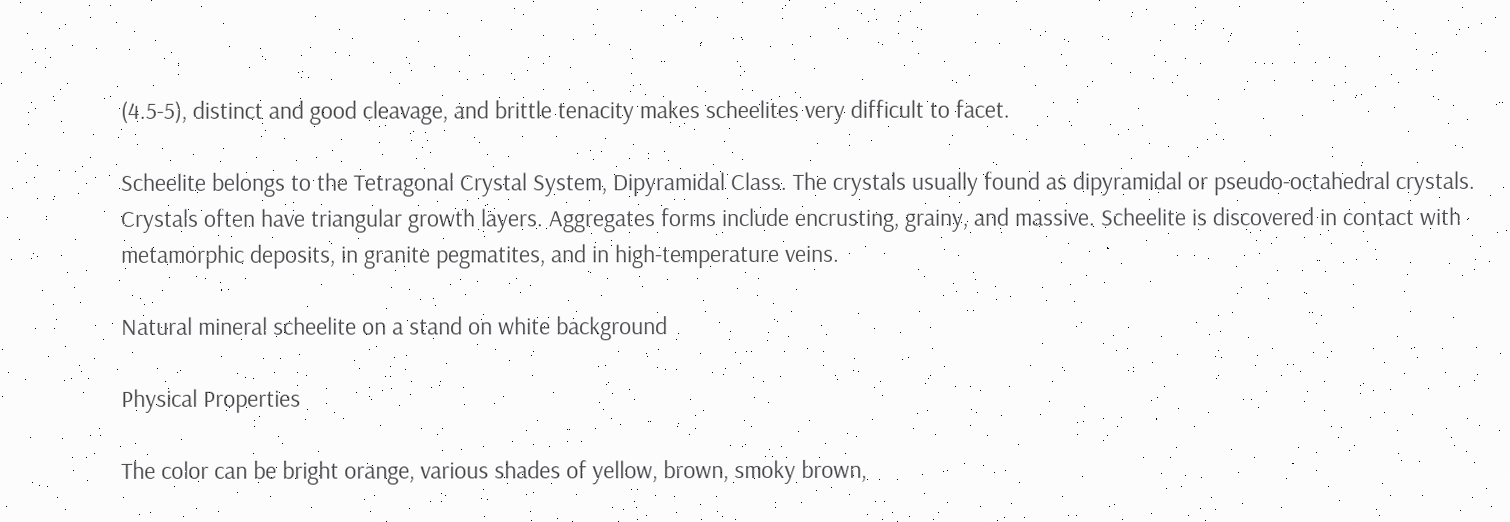(4.5-5), distinct and good cleavage, and brittle tenacity makes scheelites very difficult to facet.

Scheelite belongs to the Tetragonal Crystal System, Dipyramidal Class. The crystals usually found as dipyramidal or pseudo-octahedral crystals. Crystals often have triangular growth layers. Aggregates forms include encrusting, grainy, and massive. Scheelite is discovered in contact with metamorphic deposits, in granite pegmatites, and in high-temperature veins.

Natural mineral scheelite on a stand on white background

Physical Properties

The color can be bright orange, various shades of yellow, brown, smoky brown,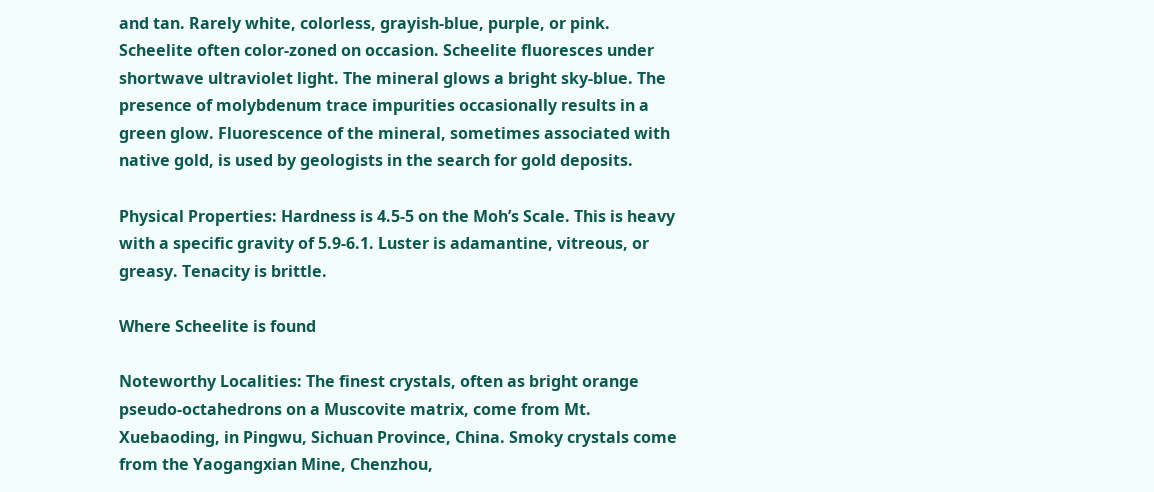and tan. Rarely white, colorless, grayish-blue, purple, or pink. Scheelite often color-zoned on occasion. Scheelite fluoresces under shortwave ultraviolet light. The mineral glows a bright sky-blue. The presence of molybdenum trace impurities occasionally results in a green glow. Fluorescence of the mineral, sometimes associated with native gold, is used by geologists in the search for gold deposits.

Physical Properties: Hardness is 4.5-5 on the Moh’s Scale. This is heavy with a specific gravity of 5.9-6.1. Luster is adamantine, vitreous, or greasy. Tenacity is brittle.

Where Scheelite is found

Noteworthy Localities: The finest crystals, often as bright orange pseudo-octahedrons on a Muscovite matrix, come from Mt. Xuebaoding, in Pingwu, Sichuan Province, China. Smoky crystals come from the Yaogangxian Mine, Chenzhou,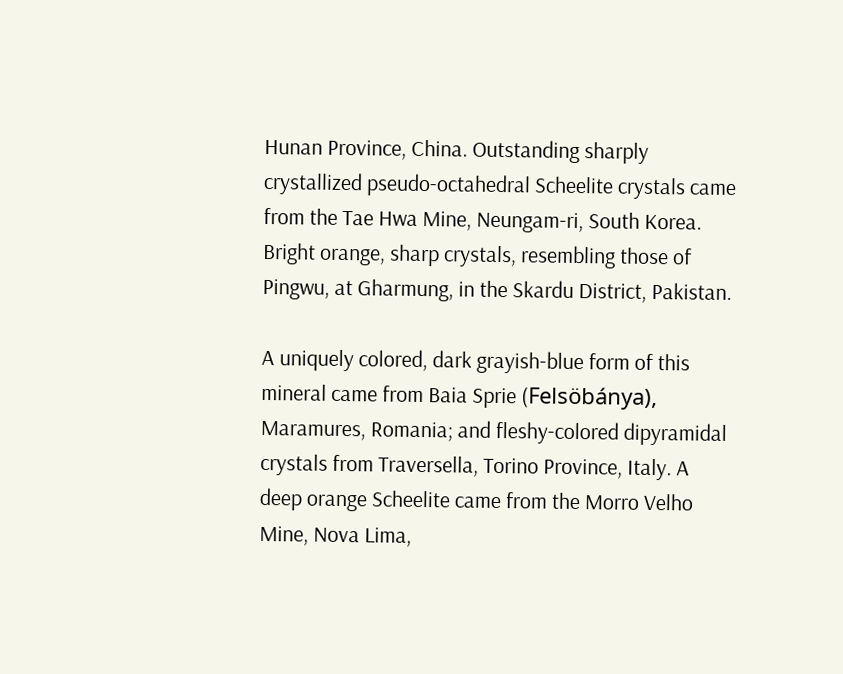Hunan Province, China. Outstanding sharply crystallized pseudo-octahedral Scheelite crystals came from the Tae Hwa Mine, Neungam-ri, South Korea. Bright orange, sharp crystals, resembling those of Pingwu, at Gharmung, in the Skardu District, Pakistan.

A uniquely colored, dark grayish-blue form of this mineral came from Baia Sprie (Felsöbánya), Maramures, Romania; and fleshy-colored dipyramidal crystals from Traversella, Torino Province, Italy. A deep orange Scheelite came from the Morro Velho Mine, Nova Lima,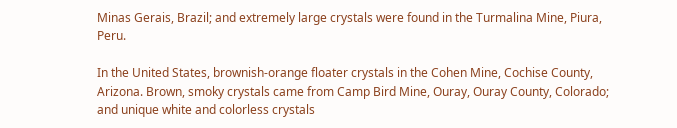Minas Gerais, Brazil; and extremely large crystals were found in the Turmalina Mine, Piura, Peru.

In the United States, brownish-orange floater crystals in the Cohen Mine, Cochise County, Arizona. Brown, smoky crystals came from Camp Bird Mine, Ouray, Ouray County, Colorado; and unique white and colorless crystals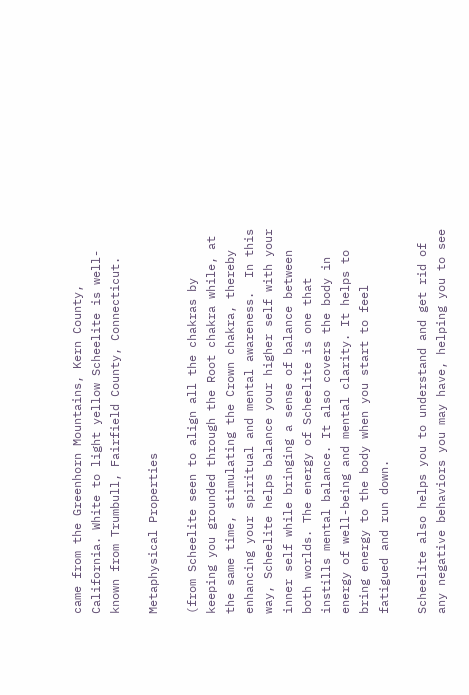came from the Greenhorn Mountains, Kern County, California. White to light yellow Scheelite is well-known from Trumbull, Fairfield County, Connecticut.

Metaphysical Properties

(from Scheelite seen to align all the chakras by keeping you grounded through the Root chakra while, at the same time, stimulating the Crown chakra, thereby enhancing your spiritual and mental awareness.  In this way, Scheelite helps balance your higher self with your inner self while bringing a sense of balance between both worlds. The energy of Scheelite is one that instills mental balance. It also covers the body in energy of well-being and mental clarity. It helps to bring energy to the body when you start to feel fatigued and run down.

Scheelite also helps you to understand and get rid of any negative behaviors you may have, helping you to see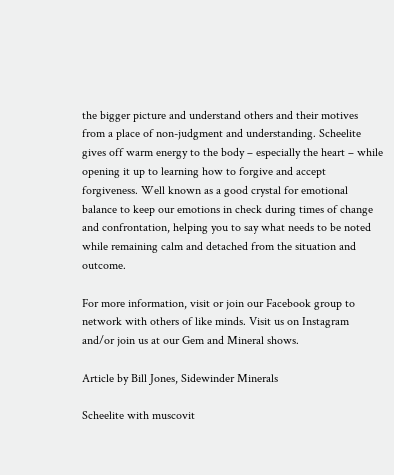the bigger picture and understand others and their motives from a place of non-judgment and understanding. Scheelite gives off warm energy to the body – especially the heart – while opening it up to learning how to forgive and accept forgiveness. Well known as a good crystal for emotional balance to keep our emotions in check during times of change and confrontation, helping you to say what needs to be noted while remaining calm and detached from the situation and outcome.

For more information, visit or join our Facebook group to network with others of like minds. Visit us on Instagram and/or join us at our Gem and Mineral shows.

Article by Bill Jones, Sidewinder Minerals

Scheelite with muscovit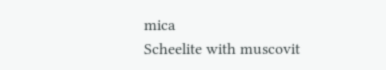mica
Scheelite with muscovit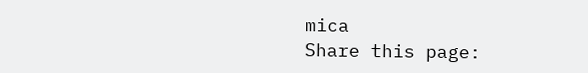mica
Share this page: